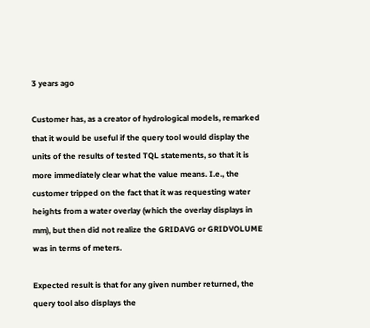3 years ago

Customer has, as a creator of hydrological models, remarked that it would be useful if the query tool would display the units of the results of tested TQL statements, so that it is more immediately clear what the value means. I.e., the customer tripped on the fact that it was requesting water heights from a water overlay (which the overlay displays in mm), but then did not realize the GRIDAVG or GRIDVOLUME was in terms of meters.

Expected result is that for any given number returned, the query tool also displays the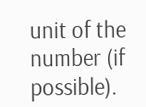unit of the number (if possible).